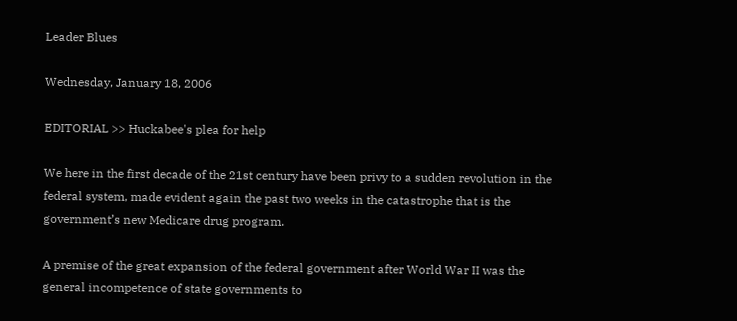Leader Blues

Wednesday, January 18, 2006

EDITORIAL >> Huckabee's plea for help

We here in the first decade of the 21st century have been privy to a sudden revolution in the federal system, made evident again the past two weeks in the catastrophe that is the government’s new Medicare drug program.

A premise of the great expansion of the federal government after World War II was the general incompetence of state governments to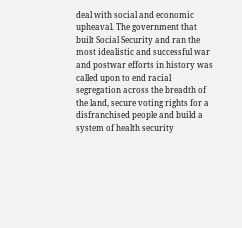deal with social and economic upheaval. The government that built Social Security and ran the most idealistic and successful war and postwar efforts in history was called upon to end racial segregation across the breadth of the land, secure voting rights for a disfranchised people and build a system of health security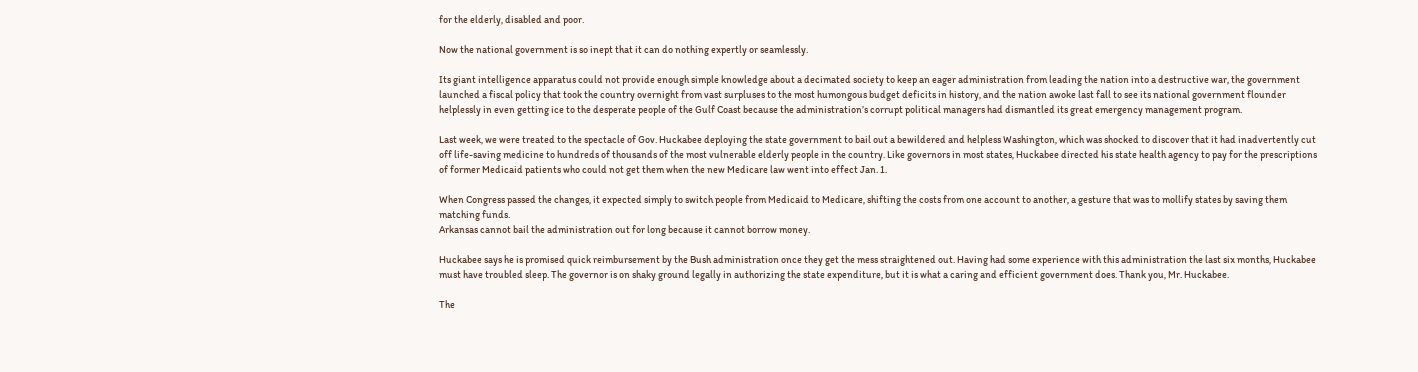for the elderly, disabled and poor.

Now the national government is so inept that it can do nothing expertly or seamlessly.

Its giant intelligence apparatus could not provide enough simple knowledge about a decimated society to keep an eager administration from leading the nation into a destructive war, the government launched a fiscal policy that took the country overnight from vast surpluses to the most humongous budget deficits in history, and the nation awoke last fall to see its national government flounder helplessly in even getting ice to the desperate people of the Gulf Coast because the administration’s corrupt political managers had dismantled its great emergency management program.

Last week, we were treated to the spectacle of Gov. Huckabee deploying the state government to bail out a bewildered and helpless Washington, which was shocked to discover that it had inadvertently cut off life-saving medicine to hundreds of thousands of the most vulnerable elderly people in the country. Like governors in most states, Huckabee directed his state health agency to pay for the prescriptions of former Medicaid patients who could not get them when the new Medicare law went into effect Jan. 1.

When Congress passed the changes, it expected simply to switch people from Medicaid to Medicare, shifting the costs from one account to another, a gesture that was to mollify states by saving them matching funds.
Arkansas cannot bail the administration out for long because it cannot borrow money.

Huckabee says he is promised quick reimbursement by the Bush administration once they get the mess straightened out. Having had some experience with this administration the last six months, Huckabee must have troubled sleep. The governor is on shaky ground legally in authorizing the state expenditure, but it is what a caring and efficient government does. Thank you, Mr. Huckabee.

The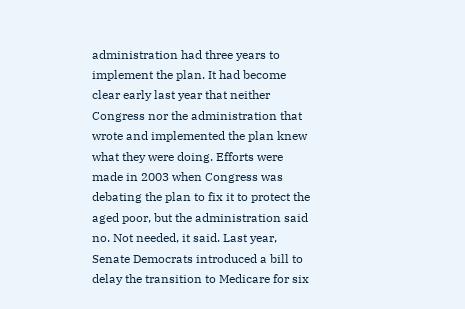administration had three years to implement the plan. It had become clear early last year that neither Congress nor the administration that wrote and implemented the plan knew what they were doing. Efforts were made in 2003 when Congress was debating the plan to fix it to protect the aged poor, but the administration said no. Not needed, it said. Last year, Senate Democrats introduced a bill to delay the transition to Medicare for six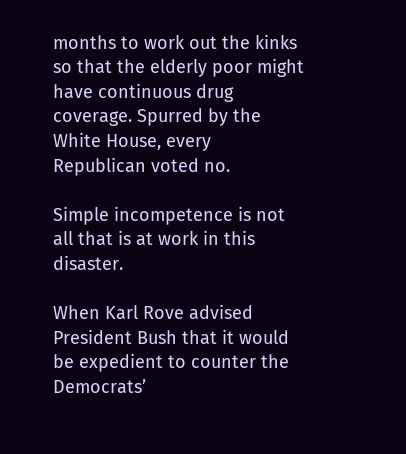months to work out the kinks so that the elderly poor might have continuous drug coverage. Spurred by the White House, every Republican voted no.

Simple incompetence is not all that is at work in this disaster.

When Karl Rove advised President Bush that it would be expedient to counter the Democrats’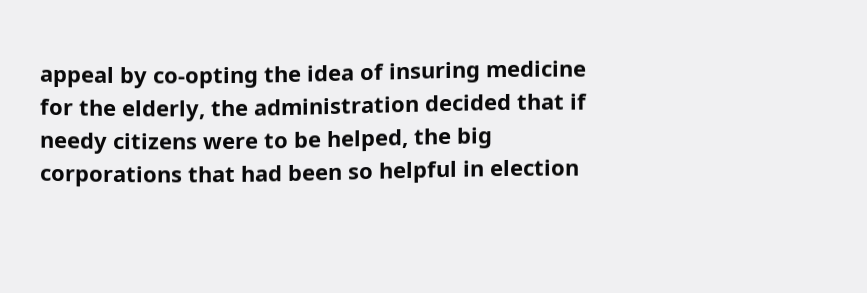appeal by co-opting the idea of insuring medicine for the elderly, the administration decided that if needy citizens were to be helped, the big corporations that had been so helpful in election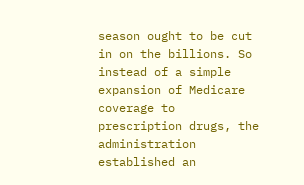season ought to be cut in on the billions. So instead of a simple expansion of Medicare coverage to prescription drugs, the administration established an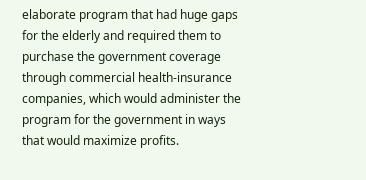elaborate program that had huge gaps for the elderly and required them to purchase the government coverage through commercial health-insurance companies, which would administer the program for the government in ways that would maximize profits.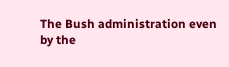The Bush administration even by the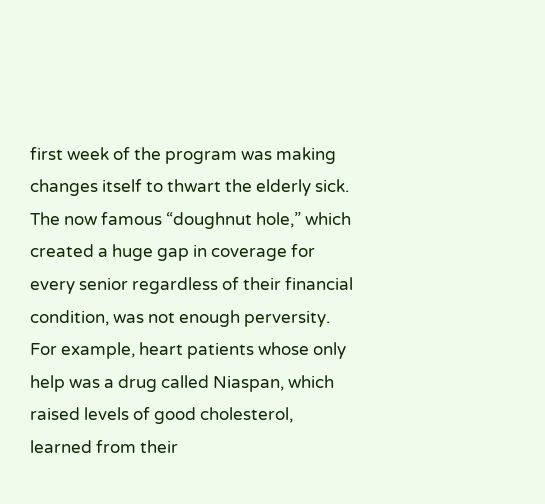first week of the program was making changes itself to thwart the elderly sick. The now famous “doughnut hole,” which created a huge gap in coverage for every senior regardless of their financial condition, was not enough perversity. For example, heart patients whose only help was a drug called Niaspan, which raised levels of good cholesterol, learned from their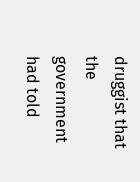druggist that the government had told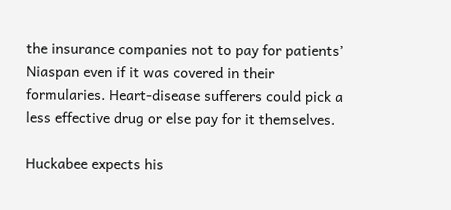the insurance companies not to pay for patients’ Niaspan even if it was covered in their formularies. Heart-disease sufferers could pick a less effective drug or else pay for it themselves.

Huckabee expects his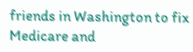friends in Washington to fix Medicare and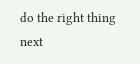do the right thing next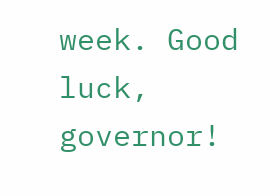week. Good luck, governor!